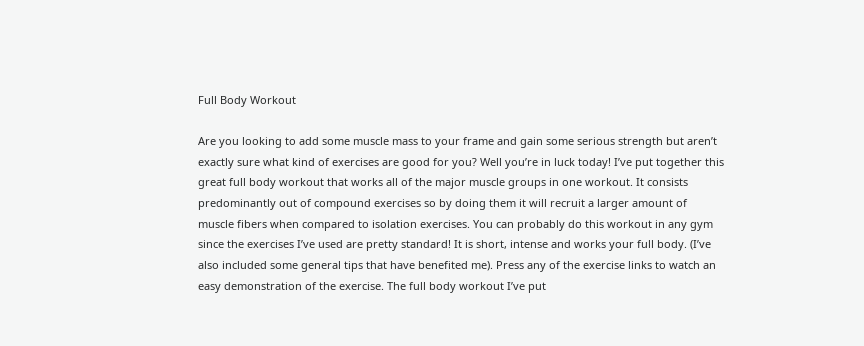Full Body Workout

Are you looking to add some muscle mass to your frame and gain some serious strength but aren’t exactly sure what kind of exercises are good for you? Well you’re in luck today! I’ve put together this great full body workout that works all of the major muscle groups in one workout. It consists predominantly out of compound exercises so by doing them it will recruit a larger amount of muscle fibers when compared to isolation exercises. You can probably do this workout in any gym since the exercises I’ve used are pretty standard! It is short, intense and works your full body. (I’ve also included some general tips that have benefited me). Press any of the exercise links to watch an easy demonstration of the exercise. The full body workout I’ve put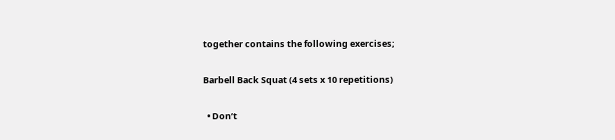together contains the following exercises;

Barbell Back Squat (4 sets x 10 repetitions)

  • Don’t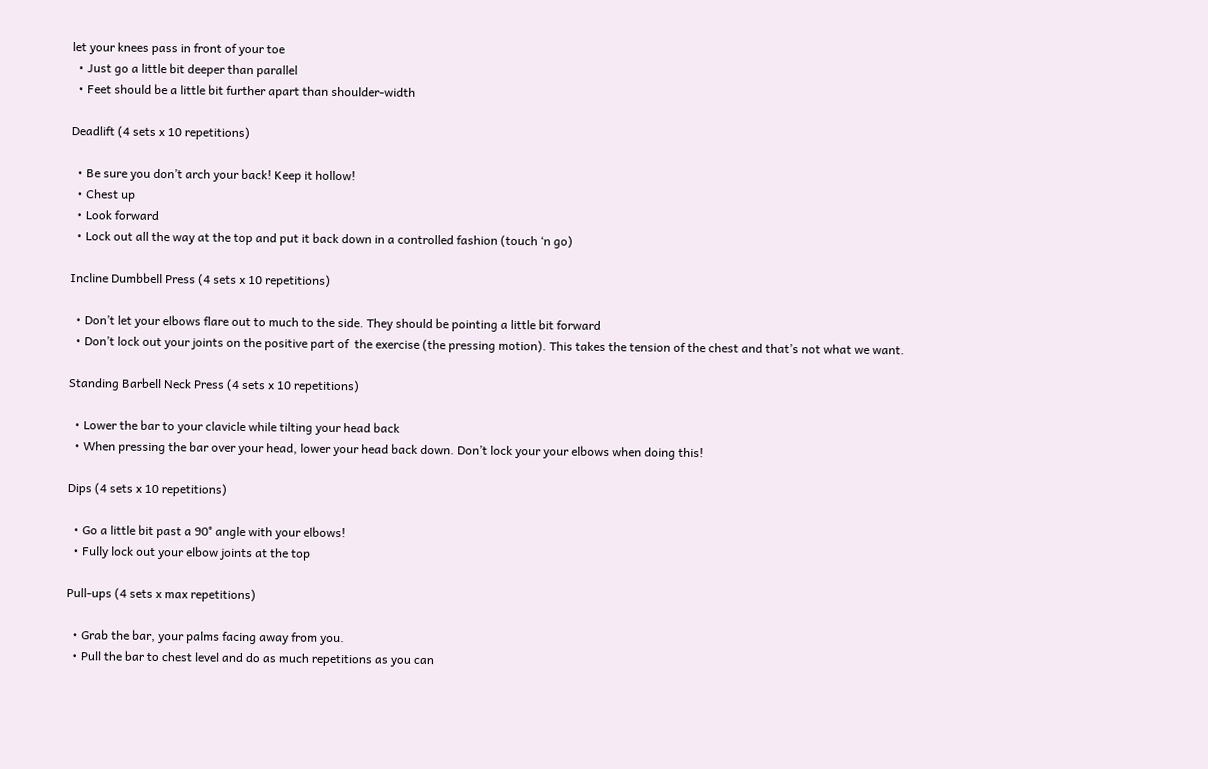let your knees pass in front of your toe
  • Just go a little bit deeper than parallel
  • Feet should be a little bit further apart than shoulder-width

Deadlift (4 sets x 10 repetitions)

  • Be sure you don’t arch your back! Keep it hollow!
  • Chest up
  • Look forward
  • Lock out all the way at the top and put it back down in a controlled fashion (touch ‘n go)

Incline Dumbbell Press (4 sets x 10 repetitions)

  • Don’t let your elbows flare out to much to the side. They should be pointing a little bit forward
  • Don’t lock out your joints on the positive part of  the exercise (the pressing motion). This takes the tension of the chest and that’s not what we want.

Standing Barbell Neck Press (4 sets x 10 repetitions)

  • Lower the bar to your clavicle while tilting your head back
  • When pressing the bar over your head, lower your head back down. Don’t lock your your elbows when doing this!

Dips (4 sets x 10 repetitions)

  • Go a little bit past a 90° angle with your elbows!
  • Fully lock out your elbow joints at the top

Pull-ups (4 sets x max repetitions)

  • Grab the bar, your palms facing away from you.
  • Pull the bar to chest level and do as much repetitions as you can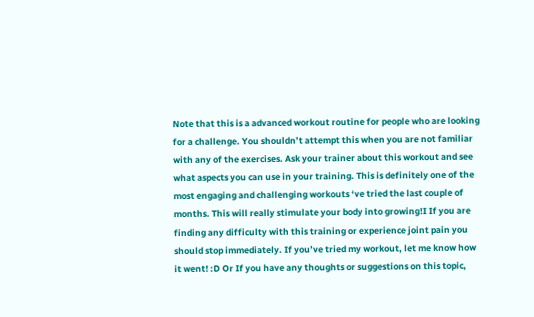Note that this is a advanced workout routine for people who are looking for a challenge. You shouldn’t attempt this when you are not familiar with any of the exercises. Ask your trainer about this workout and see what aspects you can use in your training. This is definitely one of the most engaging and challenging workouts ‘ve tried the last couple of months. This will really stimulate your body into growing!I If you are finding any difficulty with this training or experience joint pain you should stop immediately. If you’ve tried my workout, let me know how it went! :D Or If you have any thoughts or suggestions on this topic,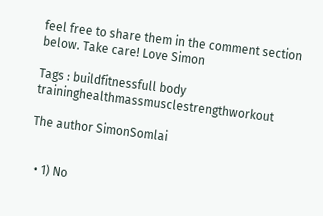feel free to share them in the comment section below. Take care! Love Simon

Tags : buildfitnessfull body traininghealthmassmusclestrengthworkout

The author SimonSomlai


  • 1) No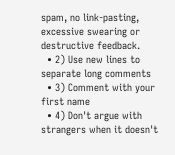spam, no link-pasting, excessive swearing or destructive feedback.
  • 2) Use new lines to separate long comments
  • 3) Comment with your first name
  • 4) Don't argue with strangers when it doesn't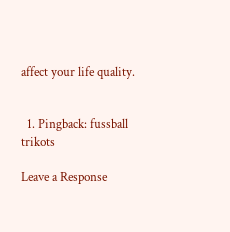affect your life quality.


  1. Pingback: fussball trikots

Leave a Response